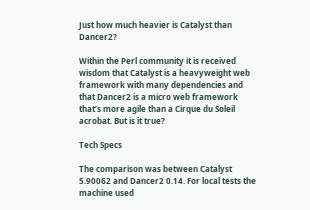Just how much heavier is Catalyst than Dancer2?

Within the Perl community it is received wisdom that Catalyst is a heavyweight web framework with many dependencies and that Dancer2 is a micro web framework that’s more agile than a Cirque du Soleil acrobat. But is it true?

Tech Specs

The comparison was between Catalyst 5.90062 and Dancer2 0.14. For local tests the machine used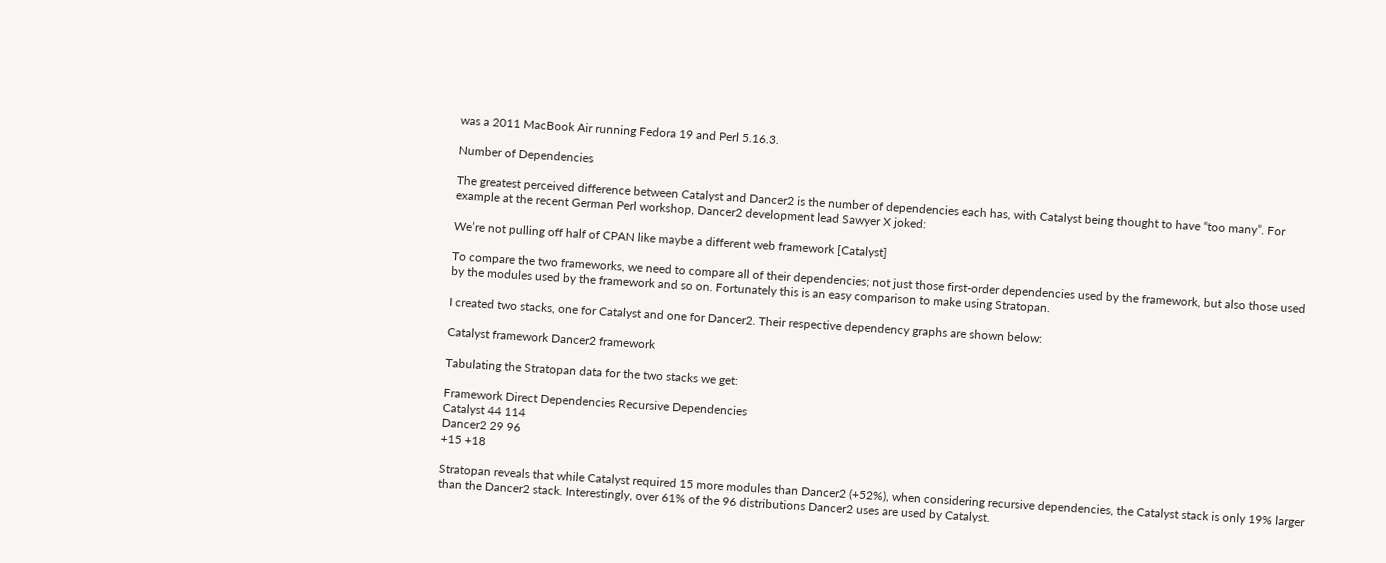was a 2011 MacBook Air running Fedora 19 and Perl 5.16.3.

Number of Dependencies

The greatest perceived difference between Catalyst and Dancer2 is the number of dependencies each has, with Catalyst being thought to have “too many”. For example at the recent German Perl workshop, Dancer2 development lead Sawyer X joked:

We’re not pulling off half of CPAN like maybe a different web framework [Catalyst]

To compare the two frameworks, we need to compare all of their dependencies; not just those first-order dependencies used by the framework, but also those used by the modules used by the framework and so on. Fortunately this is an easy comparison to make using Stratopan.

I created two stacks, one for Catalyst and one for Dancer2. Their respective dependency graphs are shown below:

Catalyst framework Dancer2 framework

Tabulating the Stratopan data for the two stacks we get:

Framework Direct Dependencies Recursive Dependencies
Catalyst 44 114
Dancer2 29 96
+15 +18

Stratopan reveals that while Catalyst required 15 more modules than Dancer2 (+52%), when considering recursive dependencies, the Catalyst stack is only 19% larger than the Dancer2 stack. Interestingly, over 61% of the 96 distributions Dancer2 uses are used by Catalyst.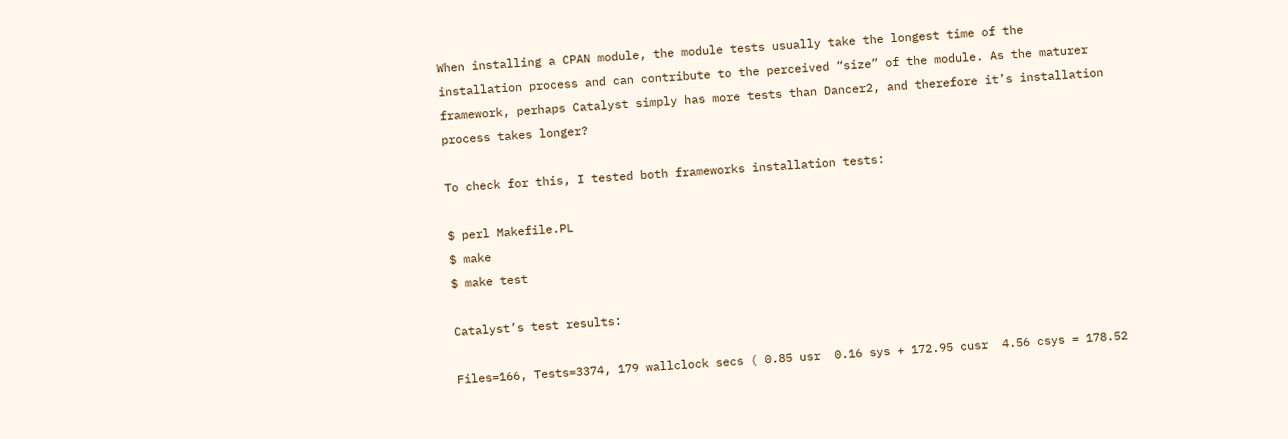When installing a CPAN module, the module tests usually take the longest time of the installation process and can contribute to the perceived “size” of the module. As the maturer framework, perhaps Catalyst simply has more tests than Dancer2, and therefore it’s installation process takes longer?

To check for this, I tested both frameworks installation tests:

$ perl Makefile.PL
$ make
$ make test

Catalyst’s test results:

Files=166, Tests=3374, 179 wallclock secs ( 0.85 usr  0.16 sys + 172.95 cusr  4.56 csys = 178.52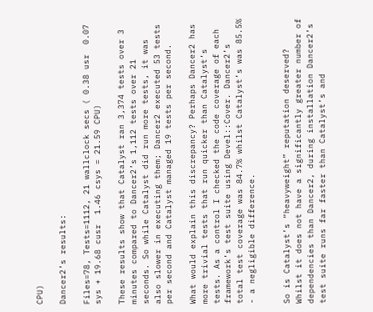CPU)

Dancer2’s results:

Files=78, Tests=1112, 21 wallclock secs ( 0.38 usr  0.07 sys + 19.68 cusr  1.46 csys = 21.59 CPU)

These results show that Catalyst ran 3,374 tests over 3 minutes compared to Dancer2’s 1,112 tests over 21 seconds. So while Catalyst did run more tests, it was also slower in executing them; Dancer2 executed 53 tests per second and Catalyst managed 19 tests per second.

What would explain this discrepancy? Perhaps Dancer2 has more trivial tests that run quicker than Catalyst’s tests. As a control I checked the code coverage of each framework’s test suite using Devel::Cover. Dancer2’s total test coverage was 84.7% whilst Catalyst’s was 85.5% - a negligible difference.


So is Catalyst’s “heavyweight” reputation deserved? Whilst it does not have a significantly greater number of dependencies than Dancer2, during installation Dancer2’s test suite runs far faster than Catalyst’s and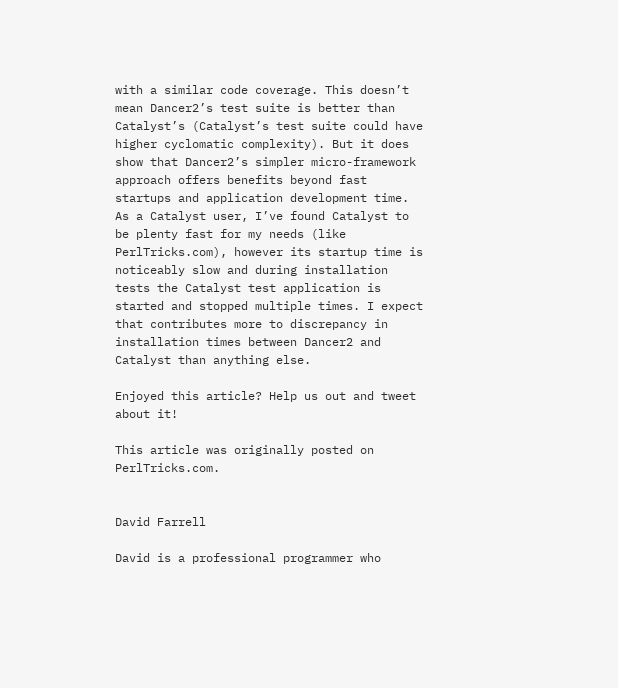with a similar code coverage. This doesn’t mean Dancer2’s test suite is better than Catalyst’s (Catalyst’s test suite could have higher cyclomatic complexity). But it does show that Dancer2’s simpler micro-framework approach offers benefits beyond fast startups and application development time. As a Catalyst user, I’ve found Catalyst to be plenty fast for my needs (like PerlTricks.com), however its startup time is noticeably slow and during installation tests the Catalyst test application is started and stopped multiple times. I expect that contributes more to discrepancy in installation times between Dancer2 and Catalyst than anything else.

Enjoyed this article? Help us out and tweet about it!

This article was originally posted on PerlTricks.com.


David Farrell

David is a professional programmer who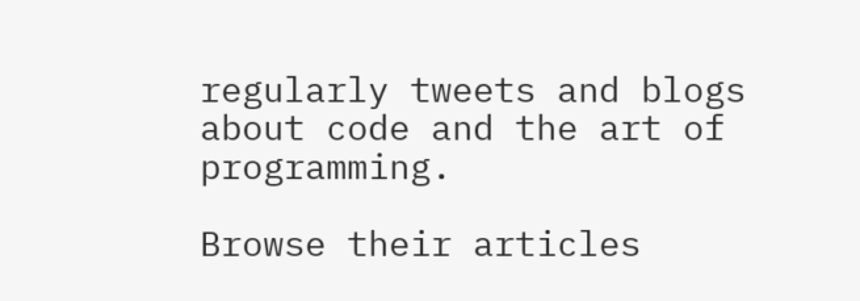regularly tweets and blogs about code and the art of programming.

Browse their articles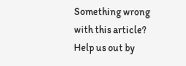Something wrong with this article? Help us out by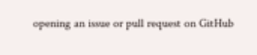opening an issue or pull request on GitHub